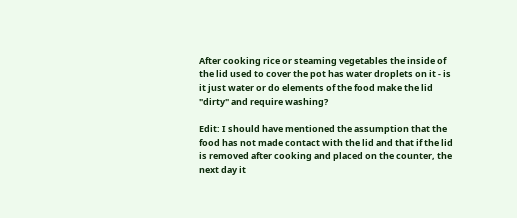After cooking rice or steaming vegetables the inside of the lid used to cover the pot has water droplets on it - is it just water or do elements of the food make the lid "dirty" and require washing?

Edit: I should have mentioned the assumption that the food has not made contact with the lid and that if the lid is removed after cooking and placed on the counter, the next day it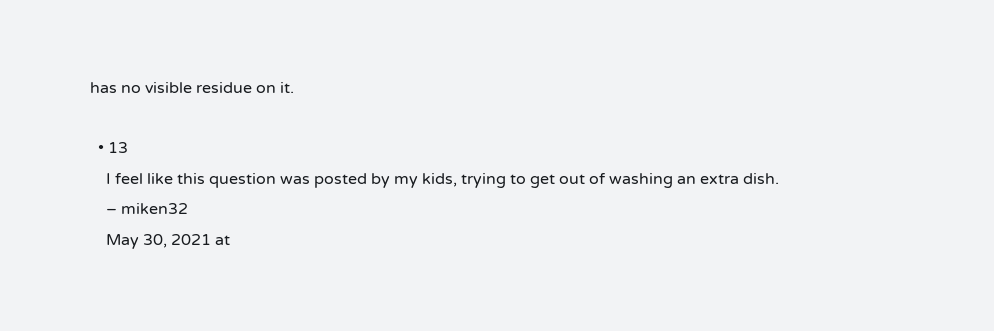has no visible residue on it.

  • 13
    I feel like this question was posted by my kids, trying to get out of washing an extra dish.
    – miken32
    May 30, 2021 at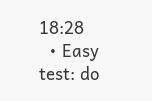18:28
  • Easy test: do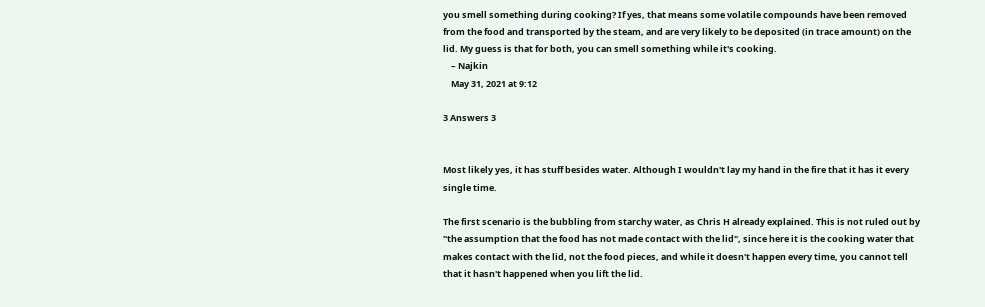you smell something during cooking? If yes, that means some volatile compounds have been removed from the food and transported by the steam, and are very likely to be deposited (in trace amount) on the lid. My guess is that for both, you can smell something while it's cooking.
    – Najkin
    May 31, 2021 at 9:12

3 Answers 3


Most likely yes, it has stuff besides water. Although I wouldn't lay my hand in the fire that it has it every single time.

The first scenario is the bubbling from starchy water, as Chris H already explained. This is not ruled out by "the assumption that the food has not made contact with the lid", since here it is the cooking water that makes contact with the lid, not the food pieces, and while it doesn't happen every time, you cannot tell that it hasn't happened when you lift the lid.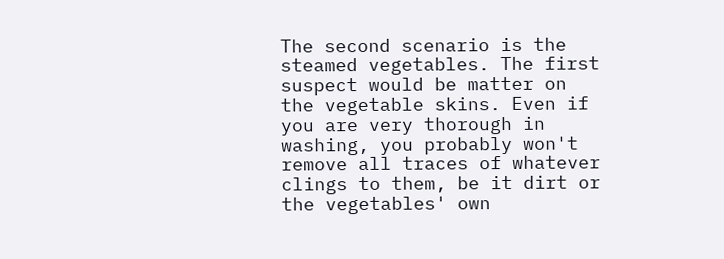The second scenario is the steamed vegetables. The first suspect would be matter on the vegetable skins. Even if you are very thorough in washing, you probably won't remove all traces of whatever clings to them, be it dirt or the vegetables' own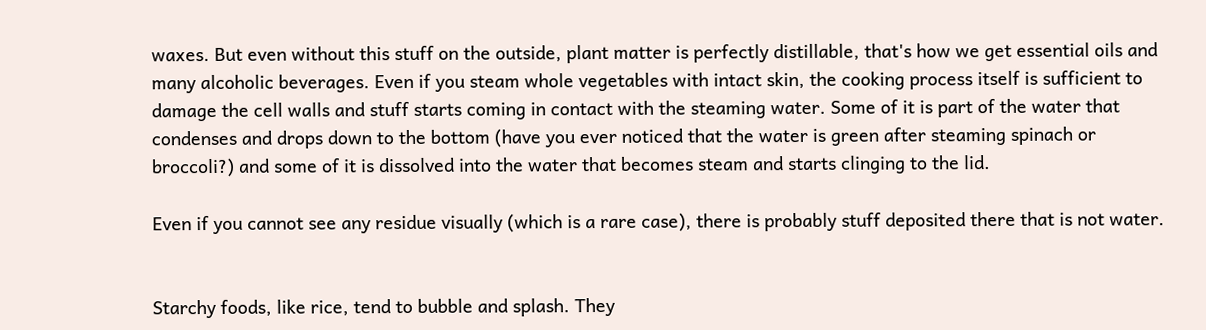waxes. But even without this stuff on the outside, plant matter is perfectly distillable, that's how we get essential oils and many alcoholic beverages. Even if you steam whole vegetables with intact skin, the cooking process itself is sufficient to damage the cell walls and stuff starts coming in contact with the steaming water. Some of it is part of the water that condenses and drops down to the bottom (have you ever noticed that the water is green after steaming spinach or broccoli?) and some of it is dissolved into the water that becomes steam and starts clinging to the lid.

Even if you cannot see any residue visually (which is a rare case), there is probably stuff deposited there that is not water.


Starchy foods, like rice, tend to bubble and splash. They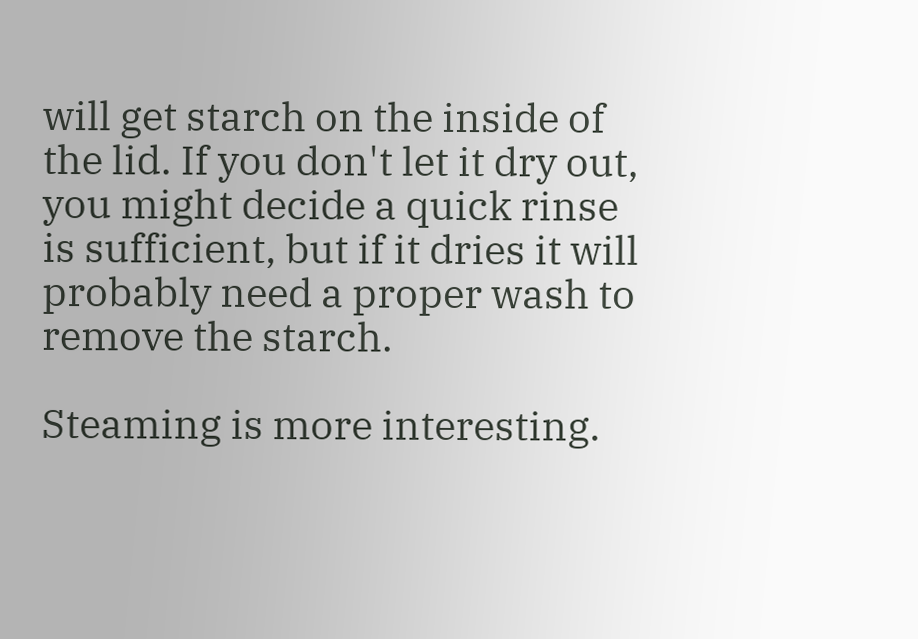will get starch on the inside of the lid. If you don't let it dry out, you might decide a quick rinse is sufficient, but if it dries it will probably need a proper wash to remove the starch.

Steaming is more interesting.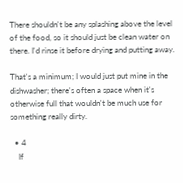There shouldn't be any splashing above the level of the food, so it should just be clean water on there. I'd rinse it before drying and putting away.

That's a minimum; I would just put mine in the dishwasher; there's often a space when it's otherwise full that wouldn't be much use for something really dirty.

  • 4
    If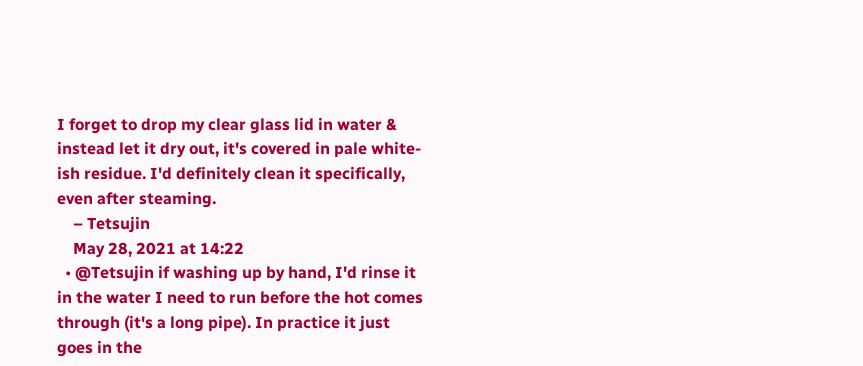I forget to drop my clear glass lid in water & instead let it dry out, it's covered in pale white-ish residue. I'd definitely clean it specifically, even after steaming.
    – Tetsujin
    May 28, 2021 at 14:22
  • @Tetsujin if washing up by hand, I'd rinse it in the water I need to run before the hot comes through (it's a long pipe). In practice it just goes in the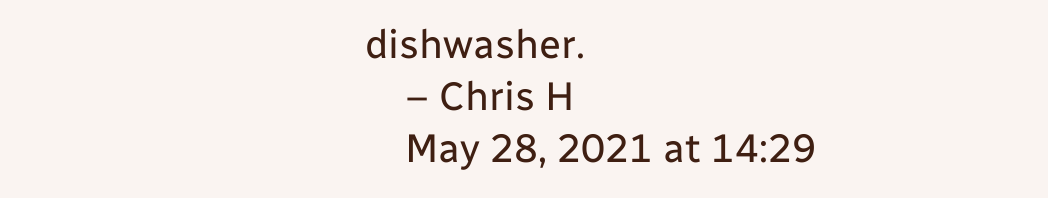dishwasher.
    – Chris H
    May 28, 2021 at 14:29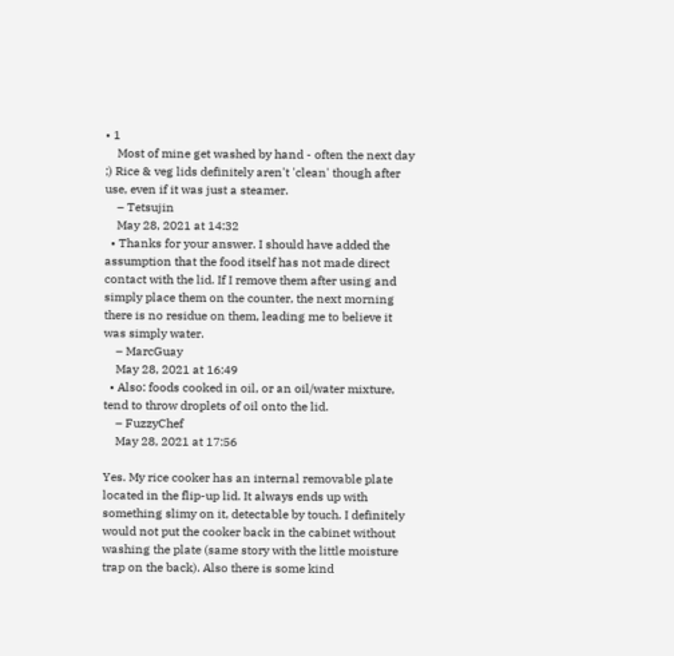• 1
    Most of mine get washed by hand - often the next day ;) Rice & veg lids definitely aren't 'clean' though after use, even if it was just a steamer.
    – Tetsujin
    May 28, 2021 at 14:32
  • Thanks for your answer. I should have added the assumption that the food itself has not made direct contact with the lid. If I remove them after using and simply place them on the counter, the next morning there is no residue on them, leading me to believe it was simply water.
    – MarcGuay
    May 28, 2021 at 16:49
  • Also: foods cooked in oil, or an oil/water mixture, tend to throw droplets of oil onto the lid.
    – FuzzyChef
    May 28, 2021 at 17:56

Yes. My rice cooker has an internal removable plate located in the flip-up lid. It always ends up with something slimy on it, detectable by touch. I definitely would not put the cooker back in the cabinet without washing the plate (same story with the little moisture trap on the back). Also there is some kind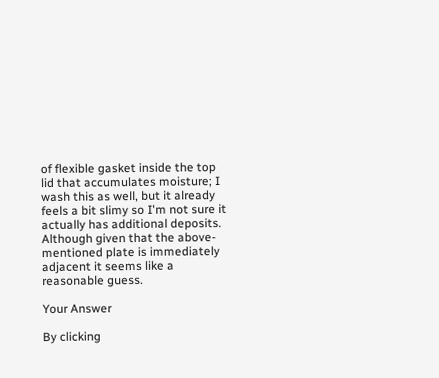of flexible gasket inside the top lid that accumulates moisture; I wash this as well, but it already feels a bit slimy so I'm not sure it actually has additional deposits. Although given that the above-mentioned plate is immediately adjacent it seems like a reasonable guess.

Your Answer

By clicking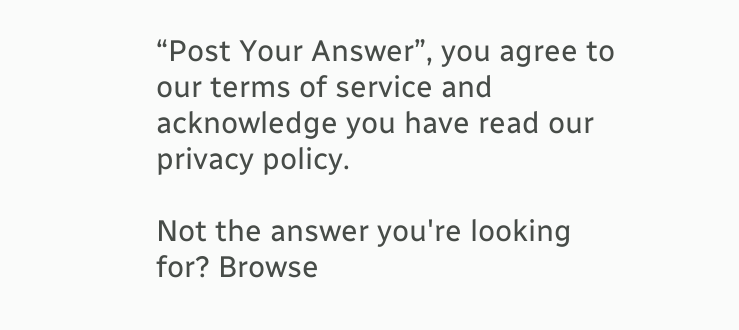“Post Your Answer”, you agree to our terms of service and acknowledge you have read our privacy policy.

Not the answer you're looking for? Browse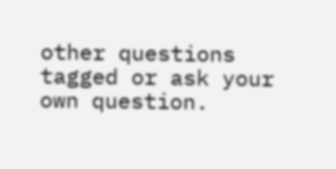other questions tagged or ask your own question.